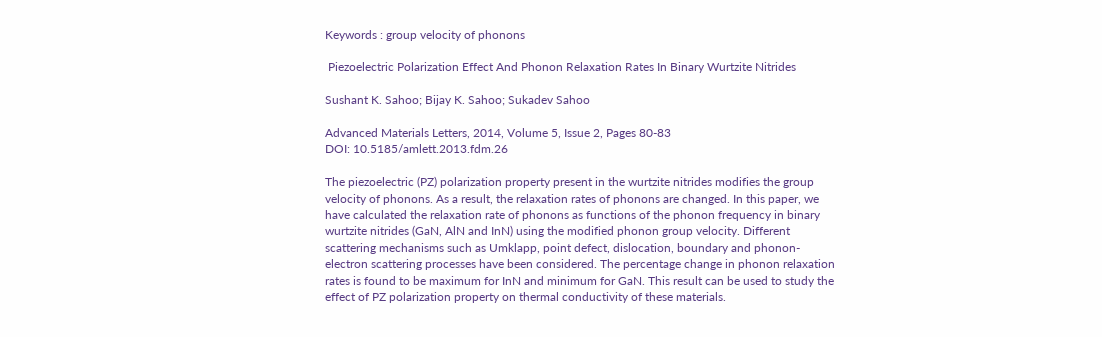Keywords : group velocity of phonons

 Piezoelectric Polarization Effect And Phonon Relaxation Rates In Binary Wurtzite Nitrides

Sushant K. Sahoo; Bijay K. Sahoo; Sukadev Sahoo

Advanced Materials Letters, 2014, Volume 5, Issue 2, Pages 80-83
DOI: 10.5185/amlett.2013.fdm.26

The piezoelectric (PZ) polarization property present in the wurtzite nitrides modifies the group velocity of phonons. As a result, the relaxation rates of phonons are changed. In this paper, we have calculated the relaxation rate of phonons as functions of the phonon frequency in binary wurtzite nitrides (GaN, AlN and InN) using the modified phonon group velocity. Different scattering mechanisms such as Umklapp, point defect, dislocation, boundary and phonon-electron scattering processes have been considered. The percentage change in phonon relaxation rates is found to be maximum for InN and minimum for GaN. This result can be used to study the effect of PZ polarization property on thermal conductivity of these materials.